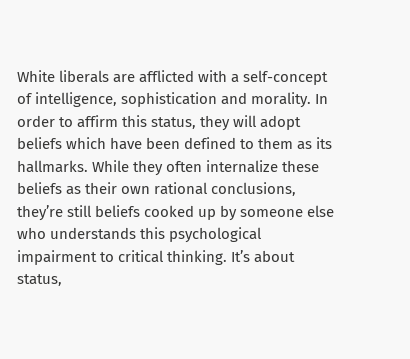White liberals are afflicted with a self-concept of intelligence, sophistication and morality. In order to affirm this status, they will adopt beliefs which have been defined to them as its hallmarks. While they often internalize these beliefs as their own rational conclusions, they’re still beliefs cooked up by someone else who understands this psychological impairment to critical thinking. It’s about status,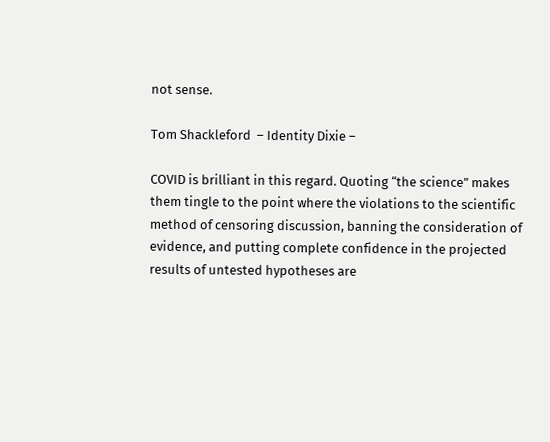not sense.

Tom Shackleford  – Identity Dixie –

COVID is brilliant in this regard. Quoting “the science” makes them tingle to the point where the violations to the scientific method of censoring discussion, banning the consideration of evidence, and putting complete confidence in the projected results of untested hypotheses are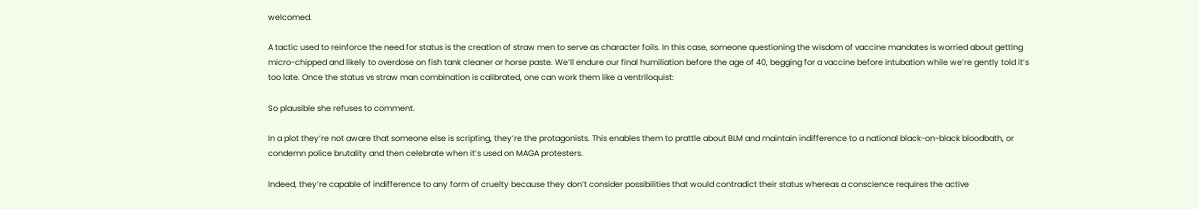welcomed.

A tactic used to reinforce the need for status is the creation of straw men to serve as character foils. In this case, someone questioning the wisdom of vaccine mandates is worried about getting micro-chipped and likely to overdose on fish tank cleaner or horse paste. We’ll endure our final humiliation before the age of 40, begging for a vaccine before intubation while we’re gently told it’s too late. Once the status vs straw man combination is calibrated, one can work them like a ventriloquist:

So plausible she refuses to comment.

In a plot they’re not aware that someone else is scripting, they’re the protagonists. This enables them to prattle about BLM and maintain indifference to a national black-on-black bloodbath, or condemn police brutality and then celebrate when it’s used on MAGA protesters.

Indeed, they’re capable of indifference to any form of cruelty because they don’t consider possibilities that would contradict their status whereas a conscience requires the active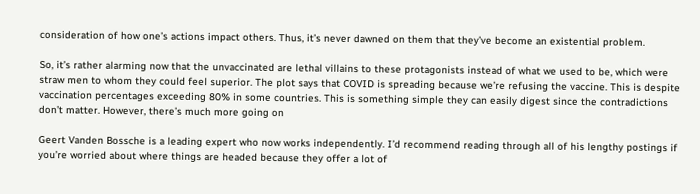consideration of how one’s actions impact others. Thus, it’s never dawned on them that they’ve become an existential problem.

So, it’s rather alarming now that the unvaccinated are lethal villains to these protagonists instead of what we used to be, which were straw men to whom they could feel superior. The plot says that COVID is spreading because we’re refusing the vaccine. This is despite vaccination percentages exceeding 80% in some countries. This is something simple they can easily digest since the contradictions don’t matter. However, there’s much more going on

Geert Vanden Bossche is a leading expert who now works independently. I’d recommend reading through all of his lengthy postings if you’re worried about where things are headed because they offer a lot of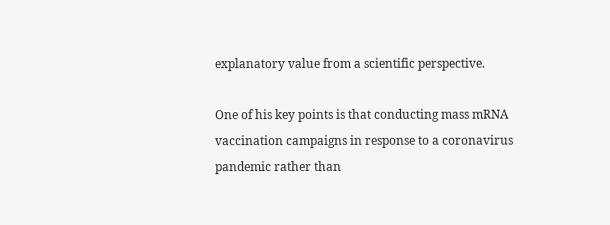explanatory value from a scientific perspective.

One of his key points is that conducting mass mRNA vaccination campaigns in response to a coronavirus pandemic rather than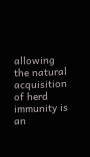allowing the natural acquisition of herd immunity is an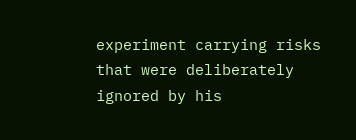experiment carrying risks that were deliberately ignored by his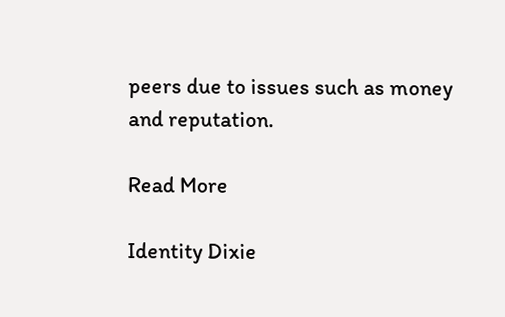peers due to issues such as money and reputation.

Read More

Identity Dixie